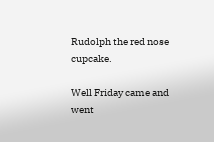Rudolph the red nose cupcake.

Well Friday came and went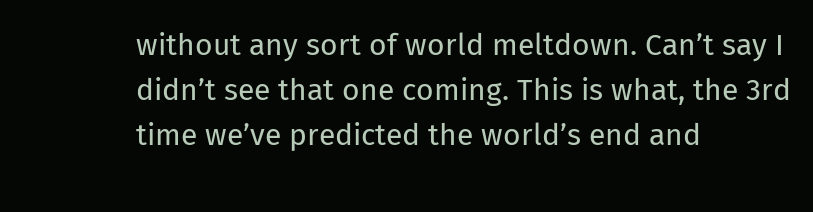without any sort of world meltdown. Can’t say I didn’t see that one coming. This is what, the 3rd time we’ve predicted the world’s end and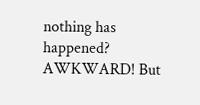nothing has happened? AWKWARD! But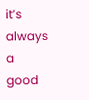it’s always a good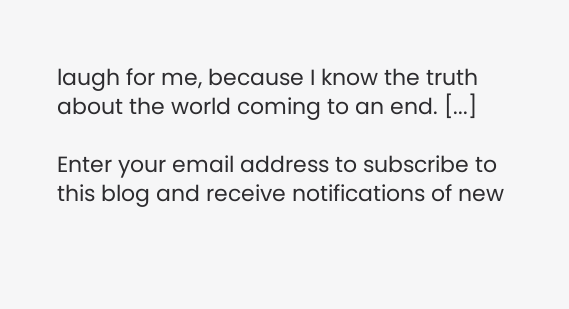laugh for me, because I know the truth about the world coming to an end. [...]

Enter your email address to subscribe to this blog and receive notifications of new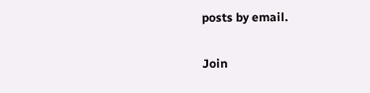posts by email.

Join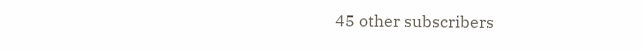45 other subscribers